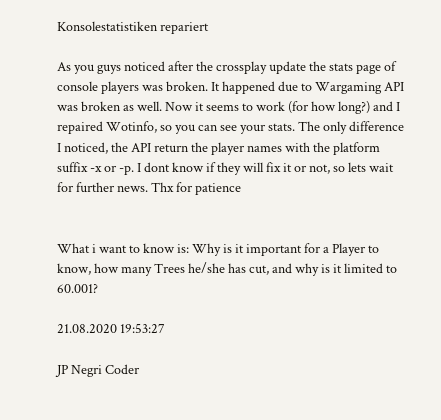Konsolestatistiken repariert

As you guys noticed after the crossplay update the stats page of console players was broken. It happened due to Wargaming API was broken as well. Now it seems to work (for how long?) and I repaired Wotinfo, so you can see your stats. The only difference I noticed, the API return the player names with the platform suffix -x or -p. I dont know if they will fix it or not, so lets wait for further news. Thx for patience


What i want to know is: Why is it important for a Player to know, how many Trees he/she has cut, and why is it limited to 60.001?

21.08.2020 19:53:27

JP Negri Coder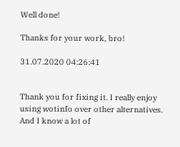Well done!

Thanks for your work, bro!

31.07.2020 04:26:41


Thank you for fixing it. I really enjoy using wotinfo over other alternatives. And I know a lot of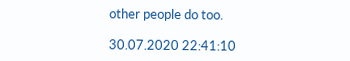other people do too.

30.07.2020 22:41:10